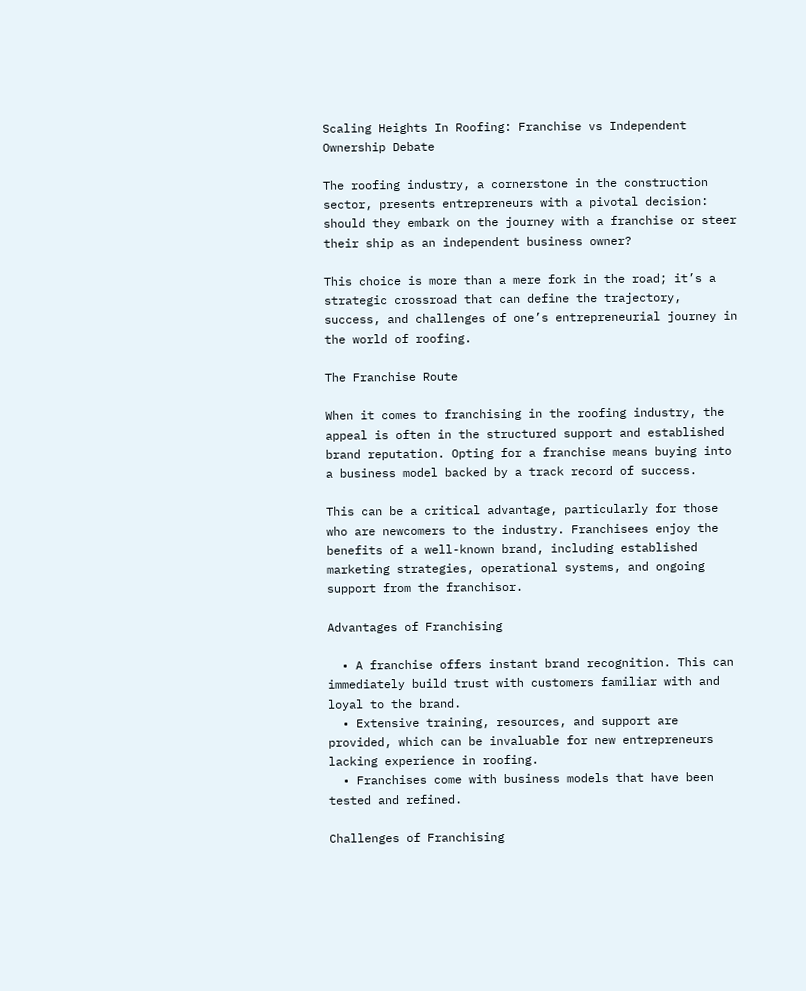Scaling Heights In Roofing: Franchise vs Independent Ownership Debate

The roofing industry, a cornerstone in the construction sector, presents entrepreneurs with a pivotal decision: should they embark on the journey with a franchise or steer their ship as an independent business owner?

This choice is more than a mere fork in the road; it’s a strategic crossroad that can define the trajectory, success, and challenges of one’s entrepreneurial journey in the world of roofing.

The Franchise Route

When it comes to franchising in the roofing industry, the appeal is often in the structured support and established brand reputation. Opting for a franchise means buying into a business model backed by a track record of success.

This can be a critical advantage, particularly for those who are newcomers to the industry. Franchisees enjoy the benefits of a well-known brand, including established marketing strategies, operational systems, and ongoing support from the franchisor.

Advantages of Franchising

  • A franchise offers instant brand recognition. This can immediately build trust with customers familiar with and loyal to the brand.
  • Extensive training, resources, and support are provided, which can be invaluable for new entrepreneurs lacking experience in roofing.
  • Franchises come with business models that have been tested and refined.

Challenges of Franchising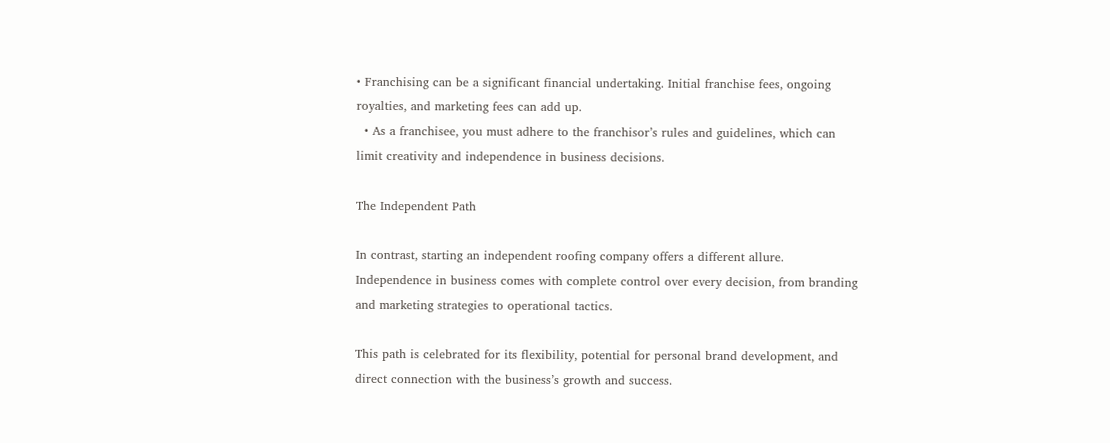• Franchising can be a significant financial undertaking. Initial franchise fees, ongoing royalties, and marketing fees can add up.
  • As a franchisee, you must adhere to the franchisor’s rules and guidelines, which can limit creativity and independence in business decisions.

The Independent Path

In contrast, starting an independent roofing company offers a different allure. Independence in business comes with complete control over every decision, from branding and marketing strategies to operational tactics.

This path is celebrated for its flexibility, potential for personal brand development, and direct connection with the business’s growth and success.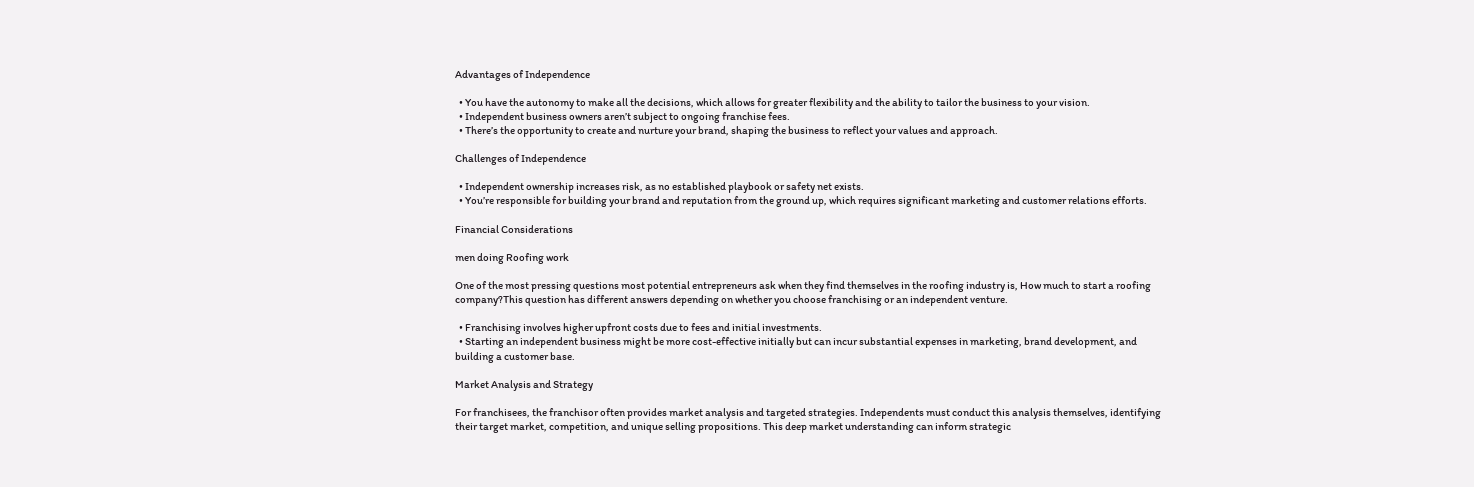Advantages of Independence

  • You have the autonomy to make all the decisions, which allows for greater flexibility and the ability to tailor the business to your vision.
  • Independent business owners aren’t subject to ongoing franchise fees.
  • There’s the opportunity to create and nurture your brand, shaping the business to reflect your values and approach.

Challenges of Independence

  • Independent ownership increases risk, as no established playbook or safety net exists.
  • You’re responsible for building your brand and reputation from the ground up, which requires significant marketing and customer relations efforts.

Financial Considerations

men doing Roofing work

One of the most pressing questions most potential entrepreneurs ask when they find themselves in the roofing industry is, How much to start a roofing company?This question has different answers depending on whether you choose franchising or an independent venture.

  • Franchising involves higher upfront costs due to fees and initial investments.
  • Starting an independent business might be more cost-effective initially but can incur substantial expenses in marketing, brand development, and building a customer base.

Market Analysis and Strategy

For franchisees, the franchisor often provides market analysis and targeted strategies. Independents must conduct this analysis themselves, identifying their target market, competition, and unique selling propositions. This deep market understanding can inform strategic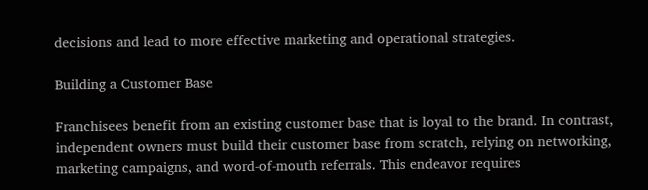decisions and lead to more effective marketing and operational strategies.

Building a Customer Base

Franchisees benefit from an existing customer base that is loyal to the brand. In contrast, independent owners must build their customer base from scratch, relying on networking, marketing campaigns, and word-of-mouth referrals. This endeavor requires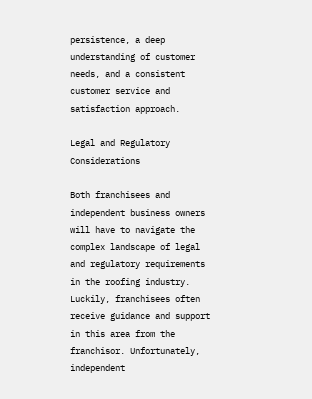persistence, a deep understanding of customer needs, and a consistent customer service and satisfaction approach.

Legal and Regulatory Considerations

Both franchisees and independent business owners will have to navigate the complex landscape of legal and regulatory requirements in the roofing industry. Luckily, franchisees often receive guidance and support in this area from the franchisor. Unfortunately, independent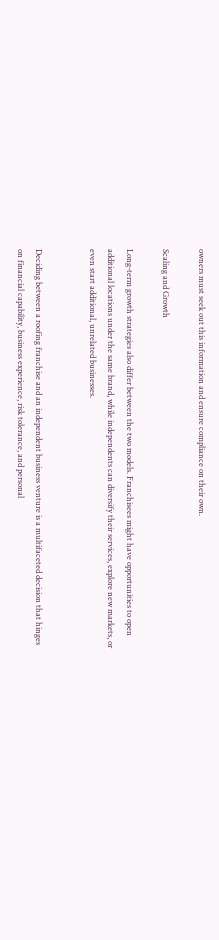owners must seek out this information and ensure compliance on their own.

Scaling and Growth

Long-term growth strategies also differ between the two models. Franchisees might have opportunities to open additional locations under the same brand, while independents can diversify their services, explore new markets, or even start additional, unrelated businesses.


Deciding between a roofing franchise and an independent business venture is a multifaceted decision that hinges on financial capability, business experience, risk tolerance, and personal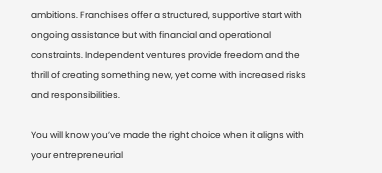ambitions. Franchises offer a structured, supportive start with ongoing assistance but with financial and operational constraints. Independent ventures provide freedom and the thrill of creating something new, yet come with increased risks and responsibilities.

You will know you’ve made the right choice when it aligns with your entrepreneurial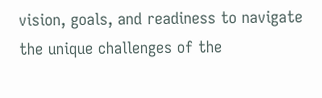vision, goals, and readiness to navigate the unique challenges of the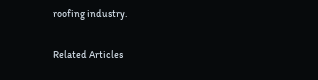roofing industry.

Related Articles